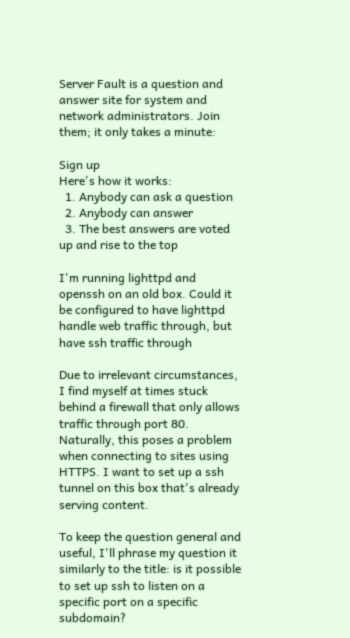Server Fault is a question and answer site for system and network administrators. Join them; it only takes a minute:

Sign up
Here's how it works:
  1. Anybody can ask a question
  2. Anybody can answer
  3. The best answers are voted up and rise to the top

I'm running lighttpd and openssh on an old box. Could it be configured to have lighttpd handle web traffic through, but have ssh traffic through

Due to irrelevant circumstances, I find myself at times stuck behind a firewall that only allows traffic through port 80. Naturally, this poses a problem when connecting to sites using HTTPS. I want to set up a ssh tunnel on this box that's already serving content.

To keep the question general and useful, I'll phrase my question it similarly to the title: is it possible to set up ssh to listen on a specific port on a specific subdomain?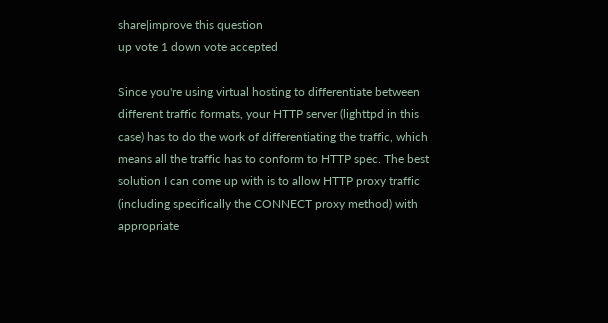share|improve this question
up vote 1 down vote accepted

Since you're using virtual hosting to differentiate between different traffic formats, your HTTP server (lighttpd in this case) has to do the work of differentiating the traffic, which means all the traffic has to conform to HTTP spec. The best solution I can come up with is to allow HTTP proxy traffic (including specifically the CONNECT proxy method) with appropriate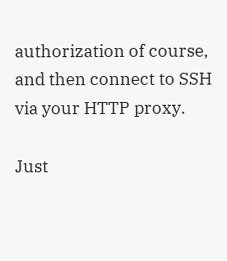authorization of course, and then connect to SSH via your HTTP proxy.

Just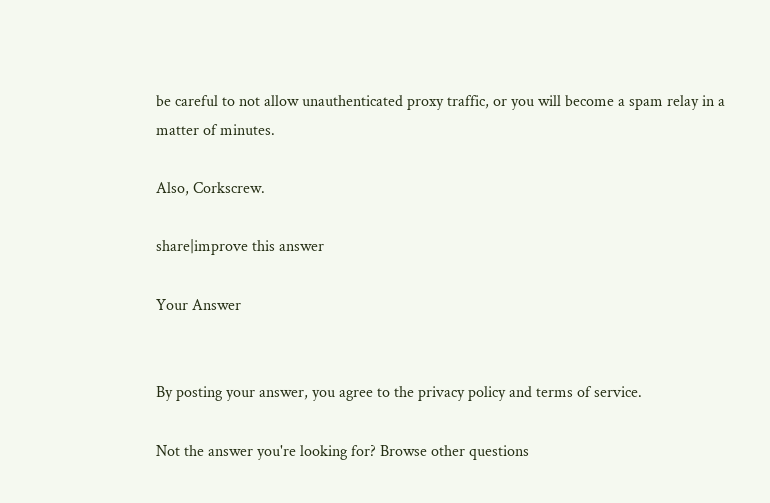be careful to not allow unauthenticated proxy traffic, or you will become a spam relay in a matter of minutes.

Also, Corkscrew.

share|improve this answer

Your Answer


By posting your answer, you agree to the privacy policy and terms of service.

Not the answer you're looking for? Browse other questions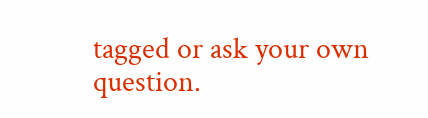tagged or ask your own question.